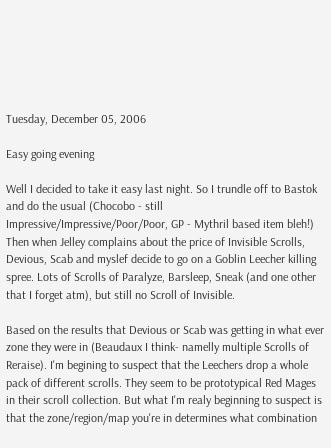Tuesday, December 05, 2006

Easy going evening

Well I decided to take it easy last night. So I trundle off to Bastok and do the usual (Chocobo - still Impressive/Impressive/Poor/Poor, GP - Mythril based item bleh!) Then when Jelley complains about the price of Invisible Scrolls, Devious, Scab and myslef decide to go on a Goblin Leecher killing spree. Lots of Scrolls of Paralyze, Barsleep, Sneak (and one other that I forget atm), but still no Scroll of Invisible.

Based on the results that Devious or Scab was getting in what ever zone they were in (Beaudaux I think- namelly multiple Scrolls of Reraise). I'm begining to suspect that the Leechers drop a whole pack of different scrolls. They seem to be prototypical Red Mages in their scroll collection. But what I'm realy beginning to suspect is that the zone/region/map you're in determines what combination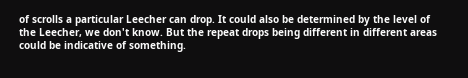of scrolls a particular Leecher can drop. It could also be determined by the level of the Leecher, we don't know. But the repeat drops being different in different areas could be indicative of something.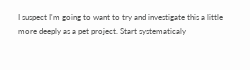I suspect I'm going to want to try and investigate this a little more deeply as a pet project. Start systematicaly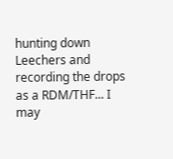hunting down Leechers and recording the drops as a RDM/THF... I may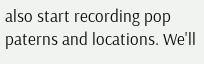also start recording pop paterns and locations. We'll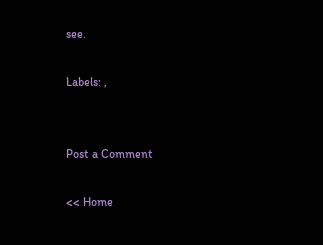see.

Labels: ,


Post a Comment

<< Home